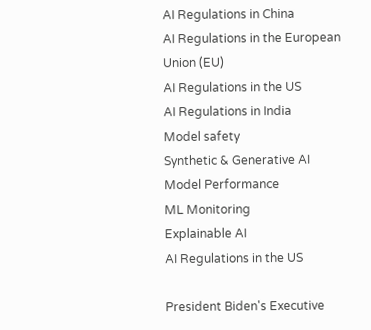AI Regulations in China
AI Regulations in the European Union (EU)
AI Regulations in the US
AI Regulations in India
Model safety
Synthetic & Generative AI
Model Performance
ML Monitoring
Explainable AI
AI Regulations in the US

President Biden's Executive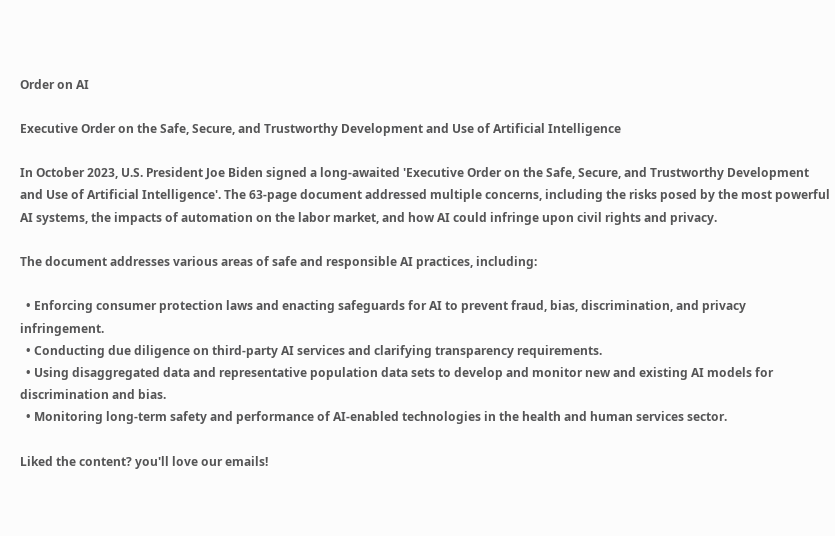Order on AI

Executive Order on the Safe, Secure, and Trustworthy Development and Use of Artificial Intelligence

In October 2023, U.S. President Joe Biden signed a long-awaited 'Executive Order on the Safe, Secure, and Trustworthy Development and Use of Artificial Intelligence'. The 63-page document addressed multiple concerns, including the risks posed by the most powerful AI systems, the impacts of automation on the labor market, and how AI could infringe upon civil rights and privacy.

The document addresses various areas of safe and responsible AI practices, including:

  • Enforcing consumer protection laws and enacting safeguards for AI to prevent fraud, bias, discrimination, and privacy infringement.
  • Conducting due diligence on third-party AI services and clarifying transparency requirements.
  • Using disaggregated data and representative population data sets to develop and monitor new and existing AI models for discrimination and bias.
  • Monitoring long-term safety and performance of AI-enabled technologies in the health and human services sector.

Liked the content? you'll love our emails!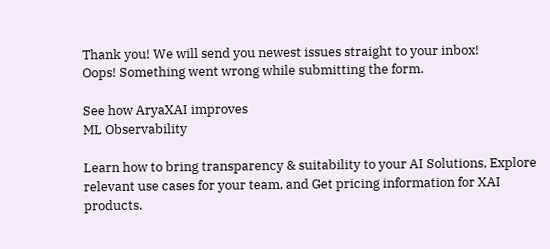Thank you! We will send you newest issues straight to your inbox!
Oops! Something went wrong while submitting the form.

See how AryaXAI improves
ML Observability

Learn how to bring transparency & suitability to your AI Solutions, Explore relevant use cases for your team, and Get pricing information for XAI products.